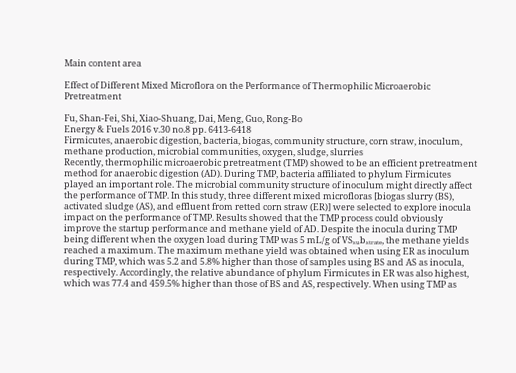Main content area

Effect of Different Mixed Microflora on the Performance of Thermophilic Microaerobic Pretreatment

Fu, Shan-Fei, Shi, Xiao-Shuang, Dai, Meng, Guo, Rong-Bo
Energy & Fuels 2016 v.30 no.8 pp. 6413-6418
Firmicutes, anaerobic digestion, bacteria, biogas, community structure, corn straw, inoculum, methane production, microbial communities, oxygen, sludge, slurries
Recently, thermophilic microaerobic pretreatment (TMP) showed to be an efficient pretreatment method for anaerobic digestion (AD). During TMP, bacteria affiliated to phylum Firmicutes played an important role. The microbial community structure of inoculum might directly affect the performance of TMP. In this study, three different mixed microfloras [biogas slurry (BS), activated sludge (AS), and effluent from retted corn straw (ER)] were selected to explore inocula impact on the performance of TMP. Results showed that the TMP process could obviously improve the startup performance and methane yield of AD. Despite the inocula during TMP being different when the oxygen load during TMP was 5 mL/g of VSₛᵤbₛₜᵣₐₜₑ, the methane yields reached a maximum. The maximum methane yield was obtained when using ER as inoculum during TMP, which was 5.2 and 5.8% higher than those of samples using BS and AS as inocula, respectively. Accordingly, the relative abundance of phylum Firmicutes in ER was also highest, which was 77.4 and 459.5% higher than those of BS and AS, respectively. When using TMP as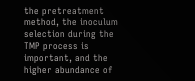the pretreatment method, the inoculum selection during the TMP process is important, and the higher abundance of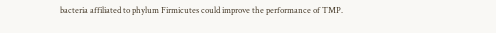bacteria affiliated to phylum Firmicutes could improve the performance of TMP.